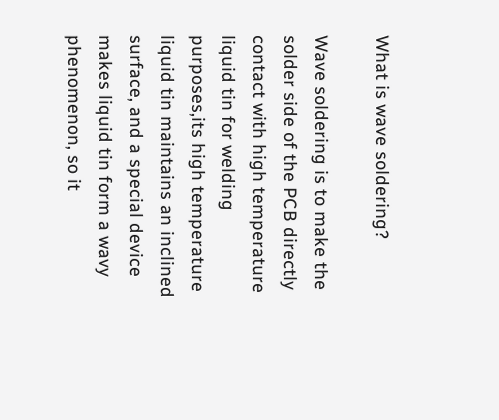What is wave soldering?

Wave soldering is to make the solder side of the PCB directly contact with high temperature liquid tin for welding purposes,its high temperature liquid tin maintains an inclined surface, and a special device makes liquid tin form a wavy phenomenon, so it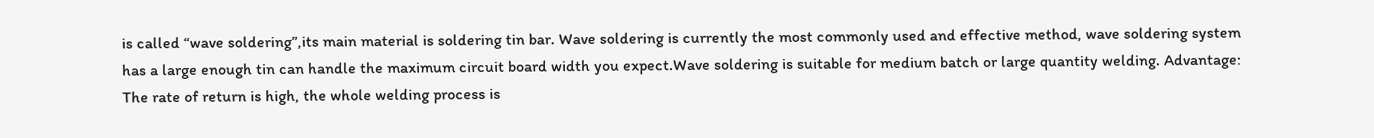is called “wave soldering”,its main material is soldering tin bar. Wave soldering is currently the most commonly used and effective method, wave soldering system has a large enough tin can handle the maximum circuit board width you expect.Wave soldering is suitable for medium batch or large quantity welding. Advantage: The rate of return is high, the whole welding process is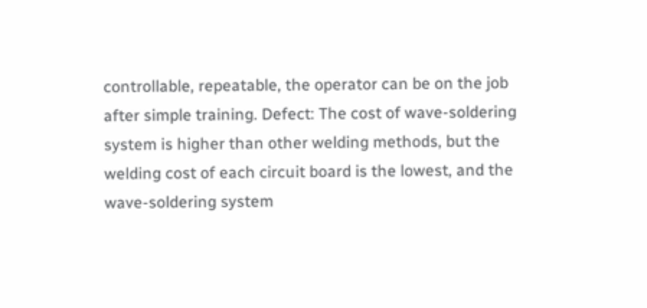controllable, repeatable, the operator can be on the job after simple training. Defect: The cost of wave-soldering system is higher than other welding methods, but the welding cost of each circuit board is the lowest, and the wave-soldering system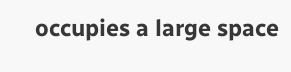occupies a large space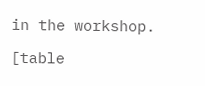in the workshop.

[table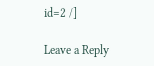id=2 /]

Leave a Reply